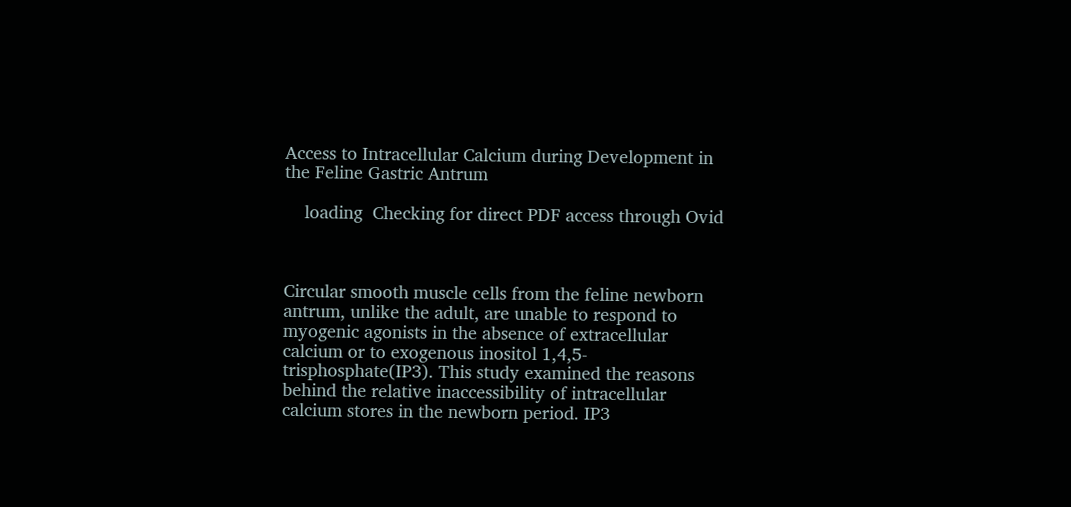Access to Intracellular Calcium during Development in the Feline Gastric Antrum

    loading  Checking for direct PDF access through Ovid



Circular smooth muscle cells from the feline newborn antrum, unlike the adult, are unable to respond to myogenic agonists in the absence of extracellular calcium or to exogenous inositol 1,4,5-trisphosphate(IP3). This study examined the reasons behind the relative inaccessibility of intracellular calcium stores in the newborn period. IP3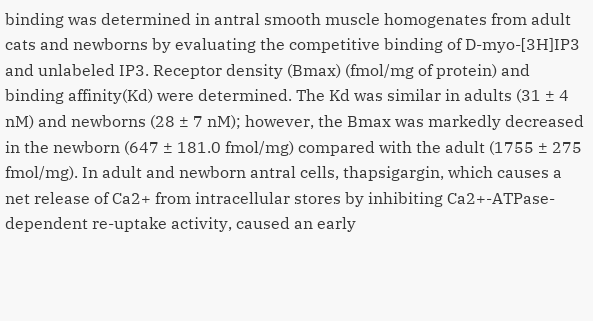binding was determined in antral smooth muscle homogenates from adult cats and newborns by evaluating the competitive binding of D-myo-[3H]IP3 and unlabeled IP3. Receptor density (Bmax) (fmol/mg of protein) and binding affinity(Kd) were determined. The Kd was similar in adults (31 ± 4 nM) and newborns (28 ± 7 nM); however, the Bmax was markedly decreased in the newborn (647 ± 181.0 fmol/mg) compared with the adult (1755 ± 275 fmol/mg). In adult and newborn antral cells, thapsigargin, which causes a net release of Ca2+ from intracellular stores by inhibiting Ca2+-ATPase-dependent re-uptake activity, caused an early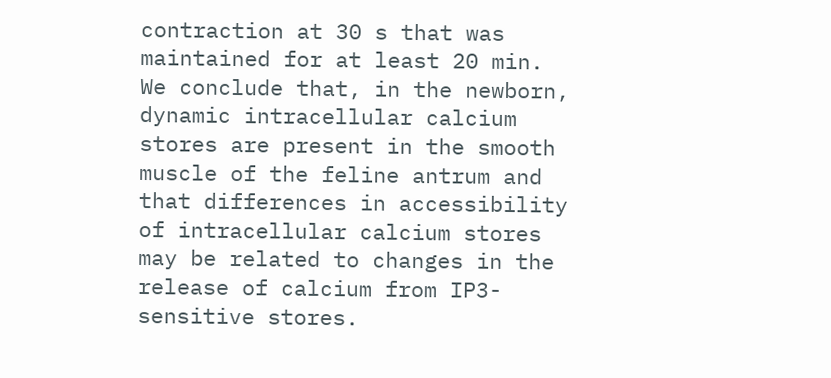contraction at 30 s that was maintained for at least 20 min. We conclude that, in the newborn, dynamic intracellular calcium stores are present in the smooth muscle of the feline antrum and that differences in accessibility of intracellular calcium stores may be related to changes in the release of calcium from IP3-sensitive stores.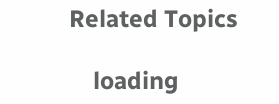Related Topics

    loading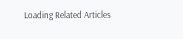Loading Related Articles